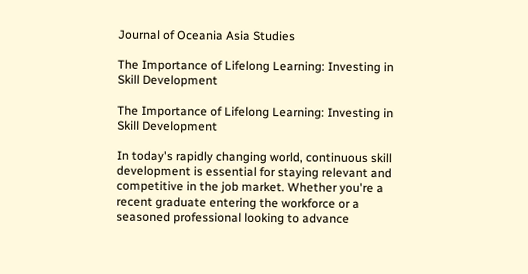Journal of Oceania Asia Studies

The Importance of Lifelong Learning: Investing in Skill Development

The Importance of Lifelong Learning: Investing in Skill Development

In today's rapidly changing world, continuous skill development is essential for staying relevant and competitive in the job market. Whether you're a recent graduate entering the workforce or a seasoned professional looking to advance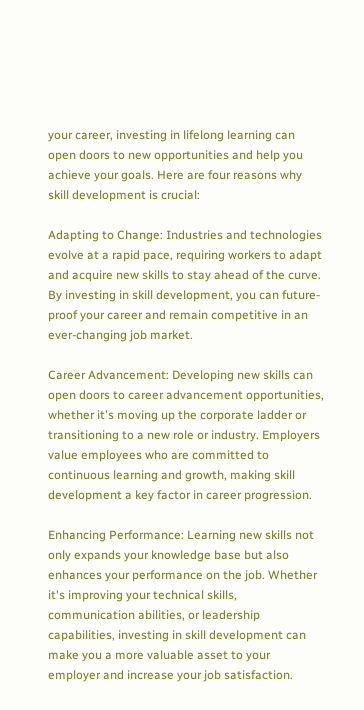your career, investing in lifelong learning can open doors to new opportunities and help you achieve your goals. Here are four reasons why skill development is crucial:

Adapting to Change: Industries and technologies evolve at a rapid pace, requiring workers to adapt and acquire new skills to stay ahead of the curve. By investing in skill development, you can future-proof your career and remain competitive in an ever-changing job market.

Career Advancement: Developing new skills can open doors to career advancement opportunities, whether it's moving up the corporate ladder or transitioning to a new role or industry. Employers value employees who are committed to continuous learning and growth, making skill development a key factor in career progression.

Enhancing Performance: Learning new skills not only expands your knowledge base but also enhances your performance on the job. Whether it's improving your technical skills, communication abilities, or leadership capabilities, investing in skill development can make you a more valuable asset to your employer and increase your job satisfaction.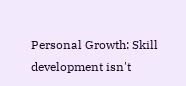Personal Growth: Skill development isn't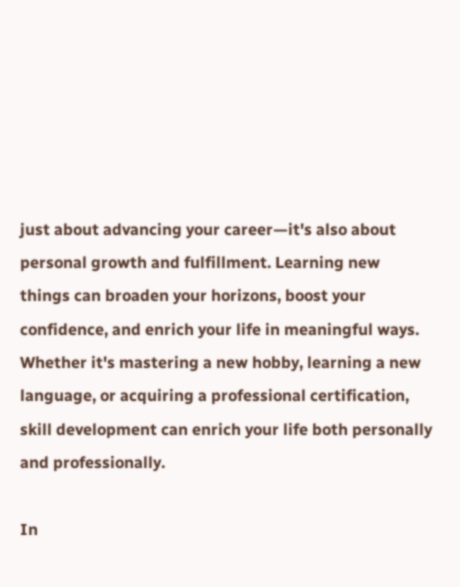just about advancing your career—it's also about personal growth and fulfillment. Learning new things can broaden your horizons, boost your confidence, and enrich your life in meaningful ways. Whether it's mastering a new hobby, learning a new language, or acquiring a professional certification, skill development can enrich your life both personally and professionally.

In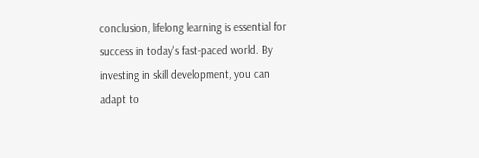conclusion, lifelong learning is essential for success in today's fast-paced world. By investing in skill development, you can adapt to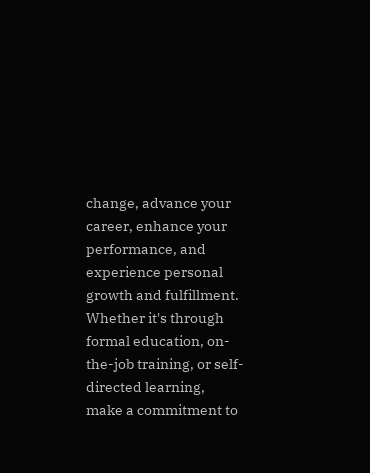change, advance your career, enhance your performance, and experience personal growth and fulfillment. Whether it's through formal education, on-the-job training, or self-directed learning, make a commitment to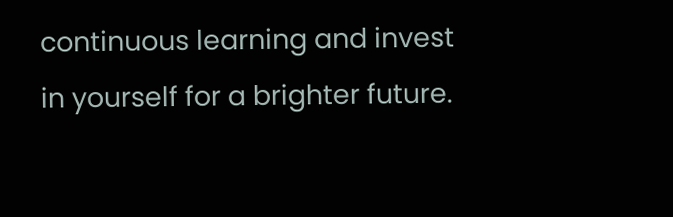continuous learning and invest in yourself for a brighter future.